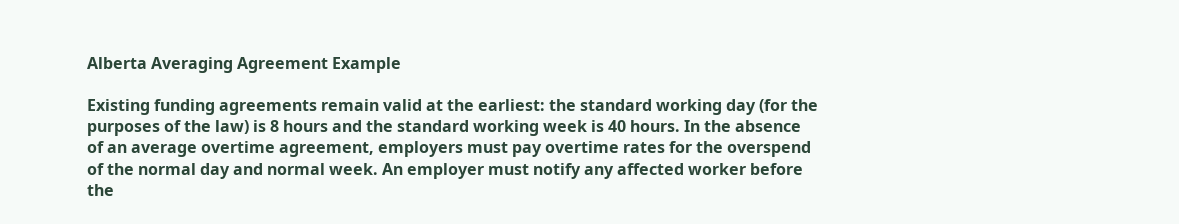Alberta Averaging Agreement Example

Existing funding agreements remain valid at the earliest: the standard working day (for the purposes of the law) is 8 hours and the standard working week is 40 hours. In the absence of an average overtime agreement, employers must pay overtime rates for the overspend of the normal day and normal week. An employer must notify any affected worker before the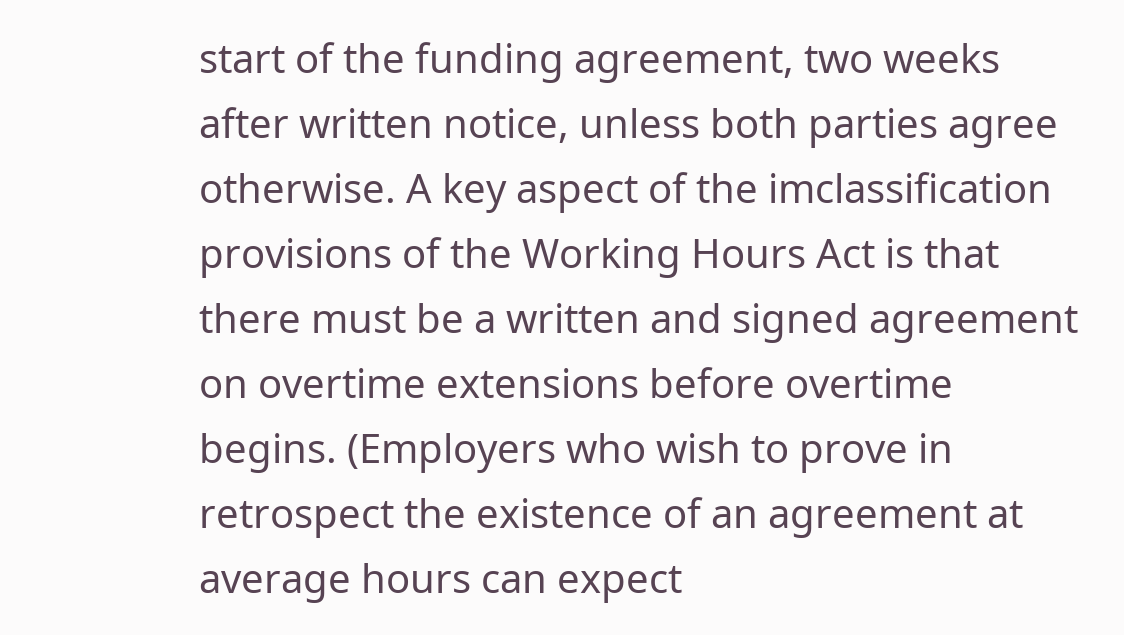start of the funding agreement, two weeks after written notice, unless both parties agree otherwise. A key aspect of the imclassification provisions of the Working Hours Act is that there must be a written and signed agreement on overtime extensions before overtime begins. (Employers who wish to prove in retrospect the existence of an agreement at average hours can expect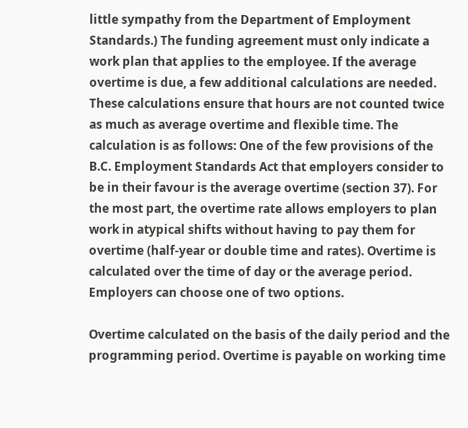little sympathy from the Department of Employment Standards.) The funding agreement must only indicate a work plan that applies to the employee. If the average overtime is due, a few additional calculations are needed. These calculations ensure that hours are not counted twice as much as average overtime and flexible time. The calculation is as follows: One of the few provisions of the B.C. Employment Standards Act that employers consider to be in their favour is the average overtime (section 37). For the most part, the overtime rate allows employers to plan work in atypical shifts without having to pay them for overtime (half-year or double time and rates). Overtime is calculated over the time of day or the average period. Employers can choose one of two options.

Overtime calculated on the basis of the daily period and the programming period. Overtime is payable on working time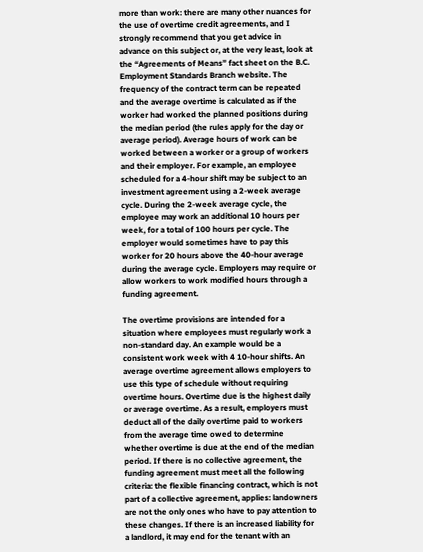more than work: there are many other nuances for the use of overtime credit agreements, and I strongly recommend that you get advice in advance on this subject or, at the very least, look at the “Agreements of Means” fact sheet on the B.C. Employment Standards Branch website. The frequency of the contract term can be repeated and the average overtime is calculated as if the worker had worked the planned positions during the median period (the rules apply for the day or average period). Average hours of work can be worked between a worker or a group of workers and their employer. For example, an employee scheduled for a 4-hour shift may be subject to an investment agreement using a 2-week average cycle. During the 2-week average cycle, the employee may work an additional 10 hours per week, for a total of 100 hours per cycle. The employer would sometimes have to pay this worker for 20 hours above the 40-hour average during the average cycle. Employers may require or allow workers to work modified hours through a funding agreement.

The overtime provisions are intended for a situation where employees must regularly work a non-standard day. An example would be a consistent work week with 4 10-hour shifts. An average overtime agreement allows employers to use this type of schedule without requiring overtime hours. Overtime due is the highest daily or average overtime. As a result, employers must deduct all of the daily overtime paid to workers from the average time owed to determine whether overtime is due at the end of the median period. If there is no collective agreement, the funding agreement must meet all the following criteria: the flexible financing contract, which is not part of a collective agreement, applies: landowners are not the only ones who have to pay attention to these changes. If there is an increased liability for a landlord, it may end for the tenant with an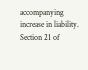accompanying increase in liability. Section 21 of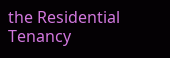the Residential Tenancy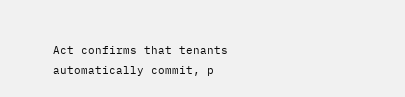Act confirms that tenants automatically commit, p